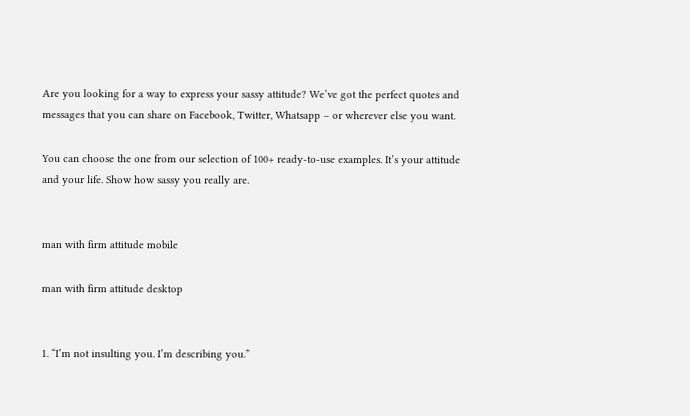Are you looking for a way to express your sassy attitude? We’ve got the perfect quotes and messages that you can share on Facebook, Twitter, Whatsapp – or wherever else you want.

You can choose the one from our selection of 100+ ready-to-use examples. It’s your attitude and your life. Show how sassy you really are.


man with firm attitude mobile

man with firm attitude desktop


1. “I’m not insulting you. I’m describing you.”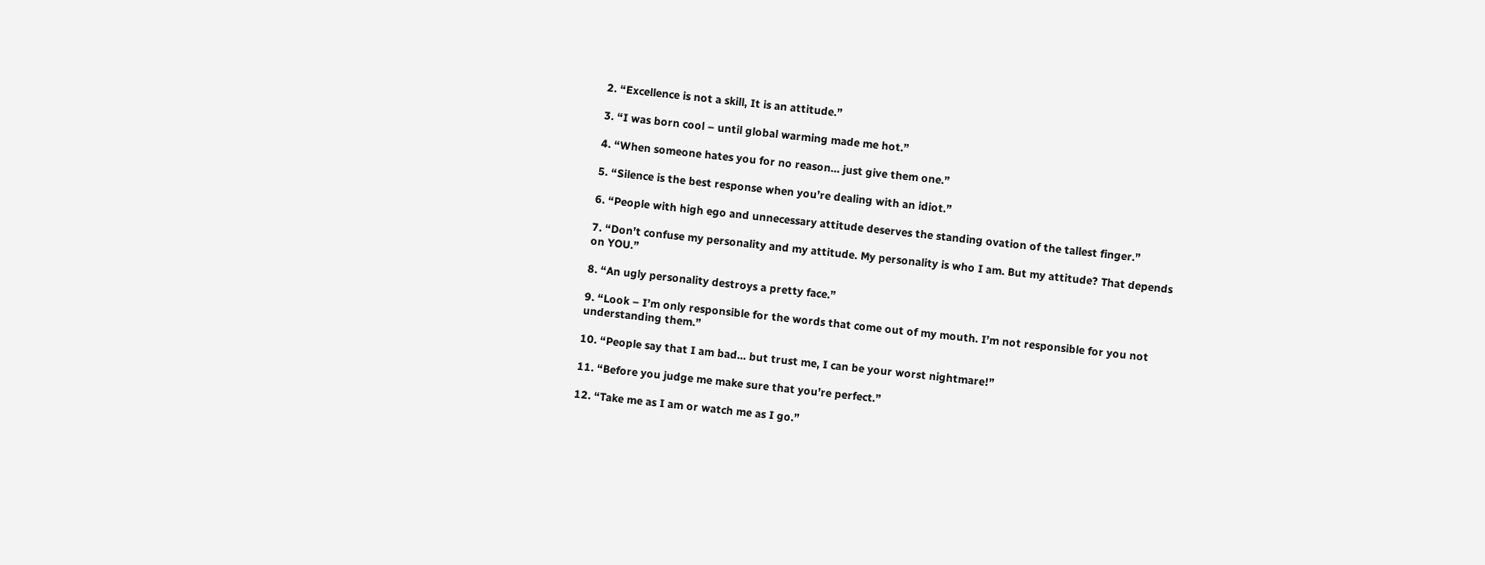2. “Excellence is not a skill, It is an attitude.”

3. “I was born cool – until global warming made me hot.”

4. “When someone hates you for no reason… just give them one.”

5. “Silence is the best response when you’re dealing with an idiot.”

6. “People with high ego and unnecessary attitude deserves the standing ovation of the tallest finger.”

7. “Don’t confuse my personality and my attitude. My personality is who I am. But my attitude? That depends on YOU.”

8. “An ugly personality destroys a pretty face.”

9. “Look – I’m only responsible for the words that come out of my mouth. I’m not responsible for you not understanding them.”

10. “People say that I am bad… but trust me, I can be your worst nightmare!”

11. “Before you judge me make sure that you’re perfect.”

12. “Take me as I am or watch me as I go.”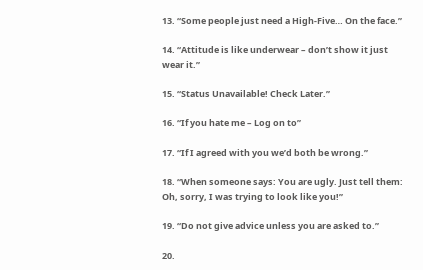13. “Some people just need a High-Five… On the face.”

14. “Attitude is like underwear – don’t show it just wear it.”

15. “Status Unavailable! Check Later.”

16. “If you hate me – Log on to”

17. “If I agreed with you we’d both be wrong.”

18. “When someone says: You are ugly. Just tell them: Oh, sorry, I was trying to look like you!”

19. “Do not give advice unless you are asked to.”

20.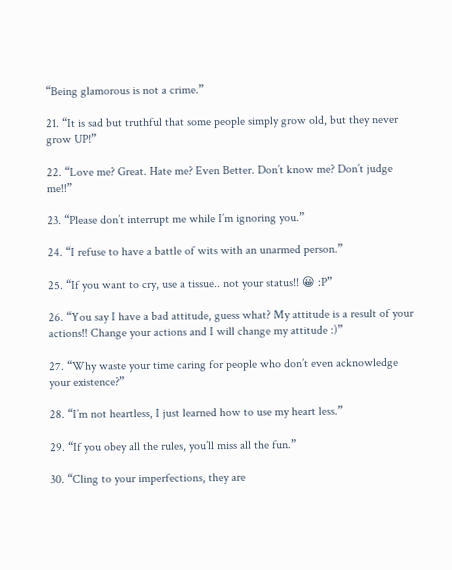“Being glamorous is not a crime.”

21. “It is sad but truthful that some people simply grow old, but they never grow UP!”

22. “Love me? Great. Hate me? Even Better. Don’t know me? Don’t judge me!!”

23. “Please don’t interrupt me while I’m ignoring you.”

24. “I refuse to have a battle of wits with an unarmed person.”

25. “If you want to cry, use a tissue.. not your status!! 😀 :P”

26. “You say I have a bad attitude, guess what? My attitude is a result of your actions!! Change your actions and I will change my attitude :)”

27. “Why waste your time caring for people who don’t even acknowledge your existence?”

28. “I’m not heartless, I just learned how to use my heart less.”

29. “If you obey all the rules, you’ll miss all the fun.”

30. “Cling to your imperfections, they are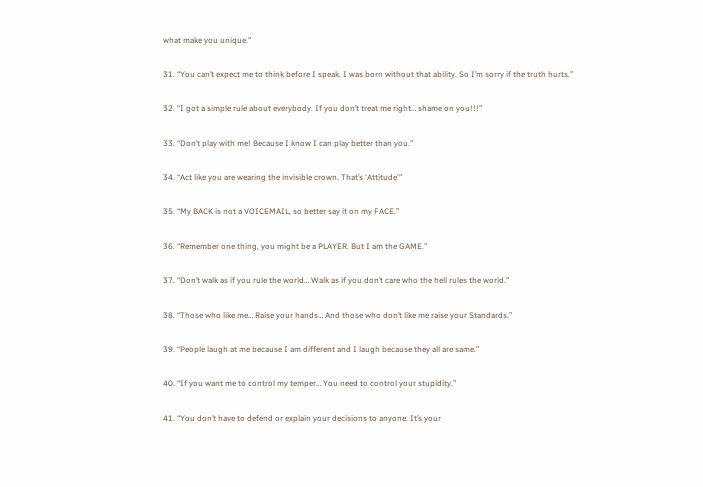what make you unique.”

31. “You can’t expect me to think before I speak. I was born without that ability. So I’m sorry if the truth hurts.”

32. “I got a simple rule about everybody. If you don’t treat me right… shame on you!!!”

33. “Don’t play with me! Because I know I can play better than you.”

34. “Act like you are wearing the invisible crown. That’s ‘Attitude'”

35. “My BACK is not a VOICEMAIL, so better say it on my FACE.”

36. “Remember one thing, you might be a PLAYER. But I am the GAME.”

37. “Don’t walk as if you rule the world… Walk as if you don’t care who the hell rules the world.”

38. “Those who like me… Raise your hands… And those who don’t like me raise your Standards.”

39. “People laugh at me because I am different and I laugh because they all are same.”

40. “If you want me to control my temper… You need to control your stupidity.”

41. “You don’t have to defend or explain your decisions to anyone. It’s your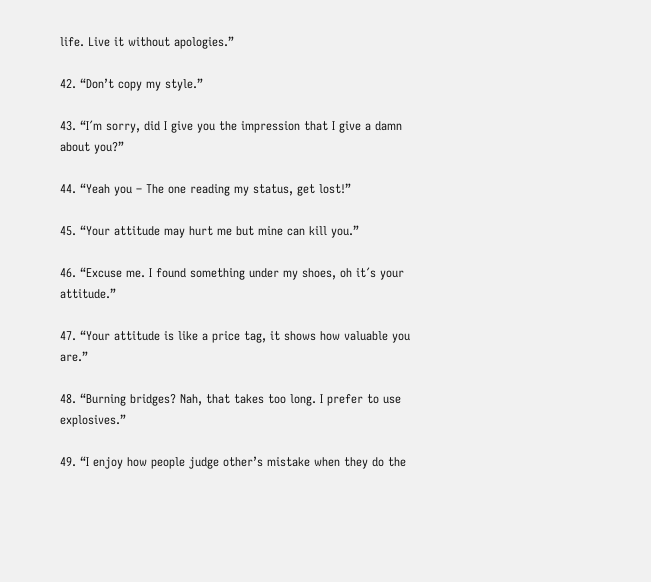life. Live it without apologies.”

42. “Don’t copy my style.”

43. “I´m sorry, did I give you the impression that I give a damn about you?”

44. “Yeah you – The one reading my status, get lost!”

45. “Your attitude may hurt me but mine can kill you.”

46. “Excuse me. I found something under my shoes, oh it´s your attitude.”

47. “Your attitude is like a price tag, it shows how valuable you are.”

48. “Burning bridges? Nah, that takes too long. I prefer to use explosives.”

49. “I enjoy how people judge other’s mistake when they do the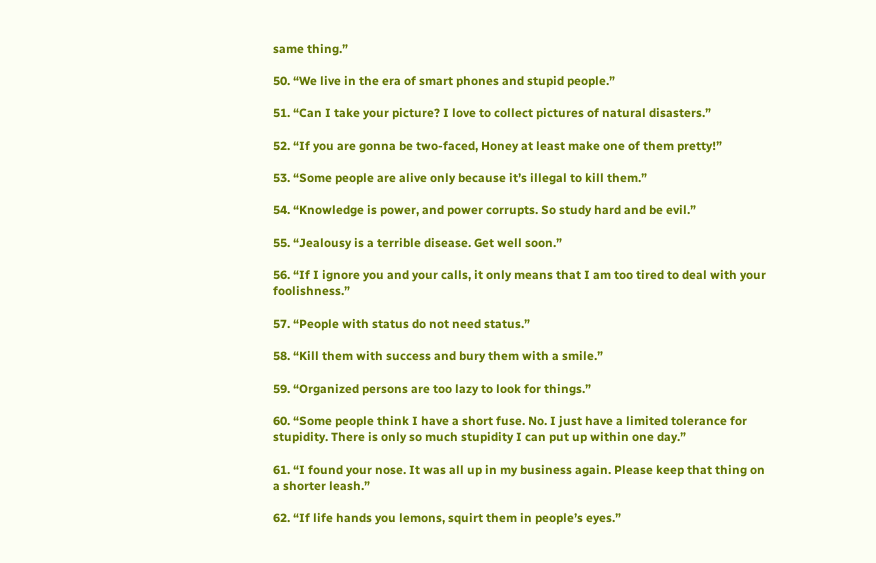same thing.”

50. “We live in the era of smart phones and stupid people.”

51. “Can I take your picture? I love to collect pictures of natural disasters.”

52. “If you are gonna be two-faced, Honey at least make one of them pretty!”

53. “Some people are alive only because it’s illegal to kill them.”

54. “Knowledge is power, and power corrupts. So study hard and be evil.”

55. “Jealousy is a terrible disease. Get well soon.”

56. “If I ignore you and your calls, it only means that I am too tired to deal with your foolishness.”

57. “People with status do not need status.”

58. “Kill them with success and bury them with a smile.”

59. “Organized persons are too lazy to look for things.”

60. “Some people think I have a short fuse. No. I just have a limited tolerance for stupidity. There is only so much stupidity I can put up within one day.”

61. “I found your nose. It was all up in my business again. Please keep that thing on a shorter leash.”

62. “If life hands you lemons, squirt them in people’s eyes.”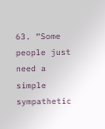63. “Some people just need a simple sympathetic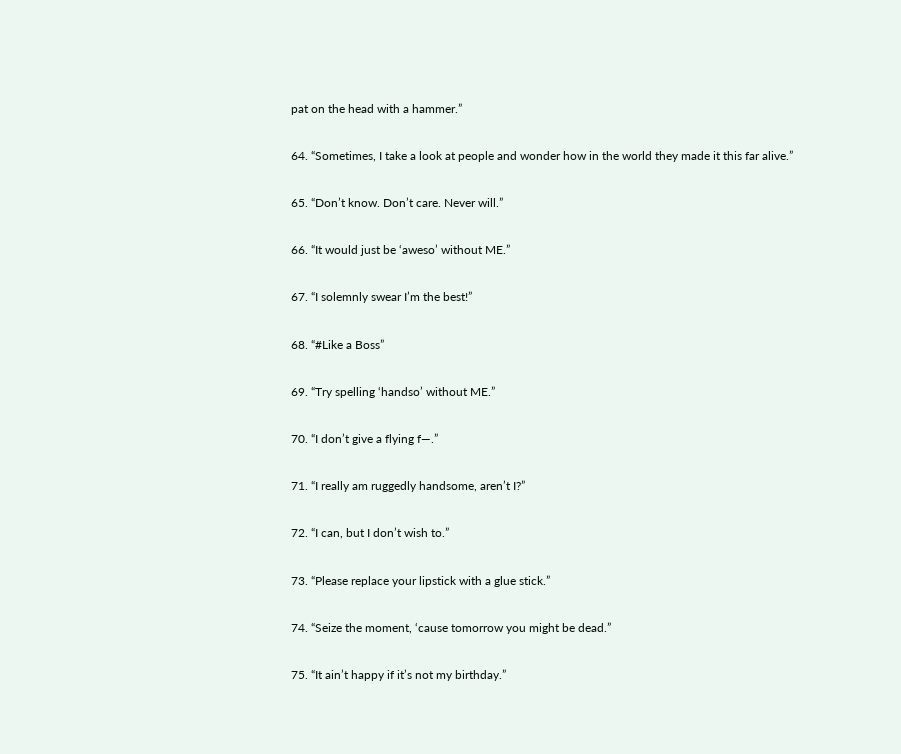pat on the head with a hammer.”

64. “Sometimes, I take a look at people and wonder how in the world they made it this far alive.”

65. “Don’t know. Don’t care. Never will.”

66. “It would just be ‘aweso’ without ME.”

67. “I solemnly swear I’m the best!”

68. “#Like a Boss”

69. “Try spelling ‘handso’ without ME.”

70. “I don’t give a flying f—.”

71. “I really am ruggedly handsome, aren’t I?”

72. “I can, but I don’t wish to.”

73. “Please replace your lipstick with a glue stick.”

74. “Seize the moment, ‘cause tomorrow you might be dead.”

75. “It ain’t happy if it’s not my birthday.”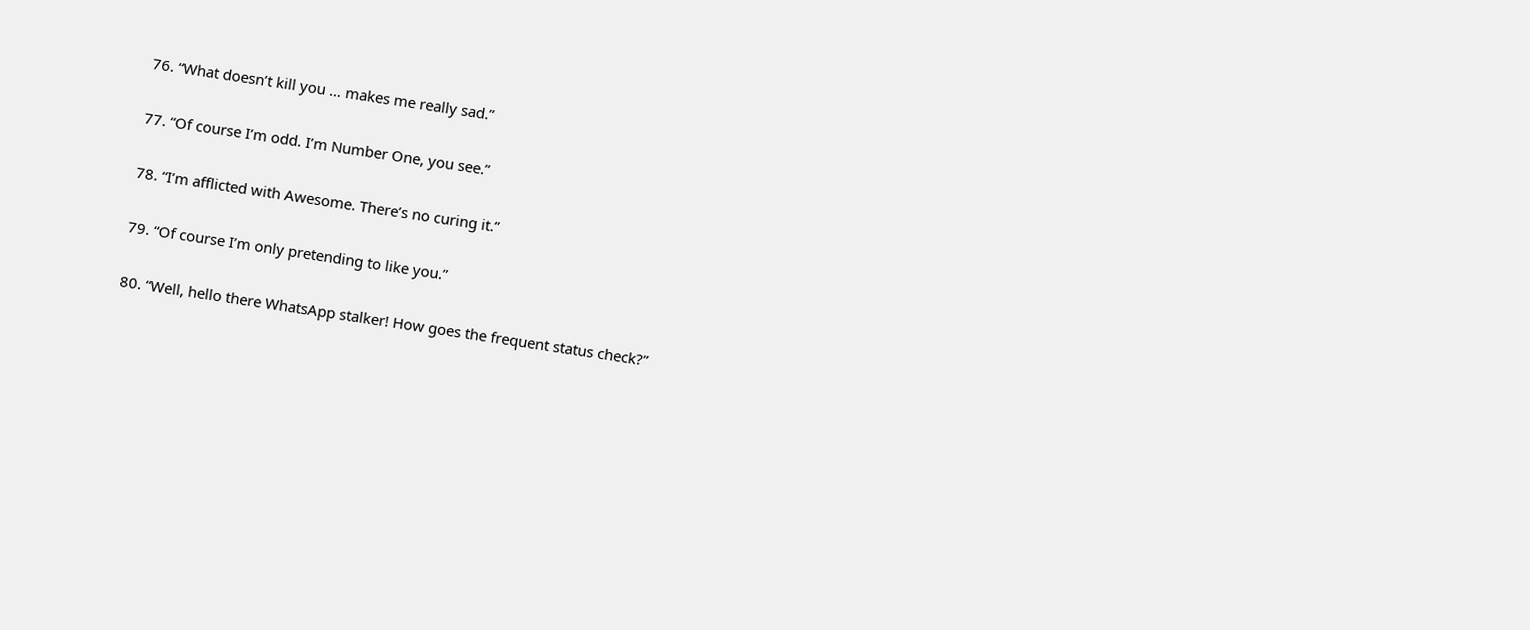76. “What doesn’t kill you … makes me really sad.”

77. “Of course I’m odd. I’m Number One, you see.”

78. “I’m afflicted with Awesome. There’s no curing it.”

79. “Of course I’m only pretending to like you.”

80. “Well, hello there WhatsApp stalker! How goes the frequent status check?”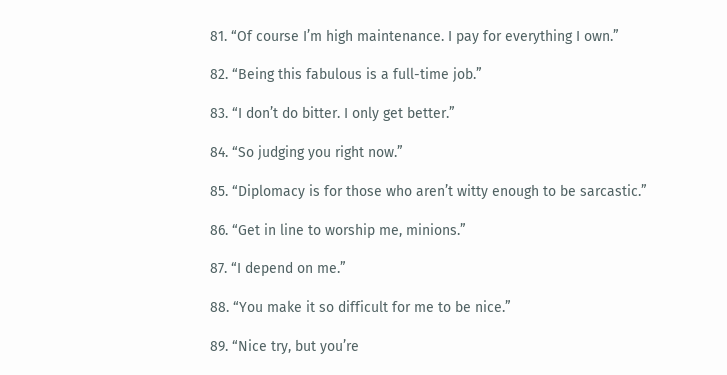81. “Of course I’m high maintenance. I pay for everything I own.”

82. “Being this fabulous is a full-time job.”

83. “I don’t do bitter. I only get better.”

84. “So judging you right now.”

85. “Diplomacy is for those who aren’t witty enough to be sarcastic.”

86. “Get in line to worship me, minions.”

87. “I depend on me.”

88. “You make it so difficult for me to be nice.”

89. “Nice try, but you’re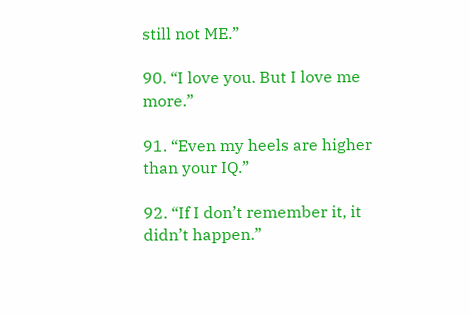still not ME.”

90. “I love you. But I love me more.”

91. “Even my heels are higher than your IQ.”

92. “If I don’t remember it, it didn’t happen.”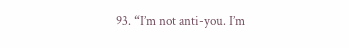93. “I’m not anti-you. I’m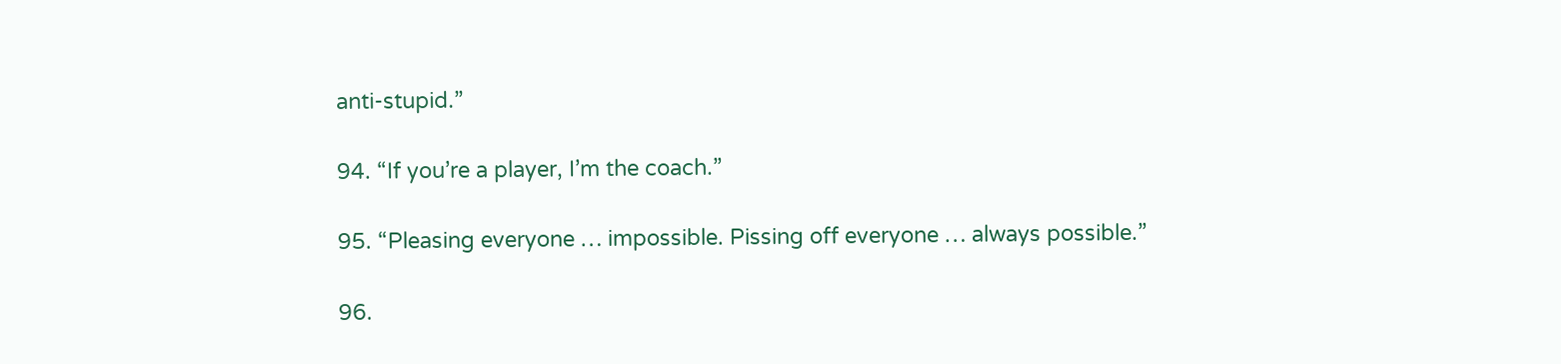anti-stupid.”

94. “If you’re a player, I’m the coach.”

95. “Pleasing everyone … impossible. Pissing off everyone … always possible.”

96.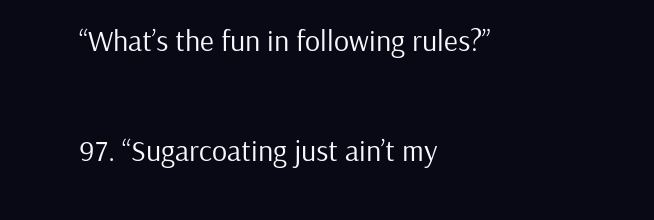“What’s the fun in following rules?”

97. “Sugarcoating just ain’t my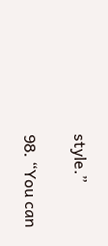style.”

98. “You can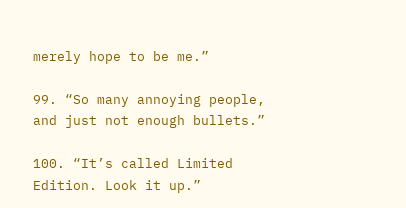merely hope to be me.”

99. “So many annoying people, and just not enough bullets.”

100. “It’s called Limited Edition. Look it up.”